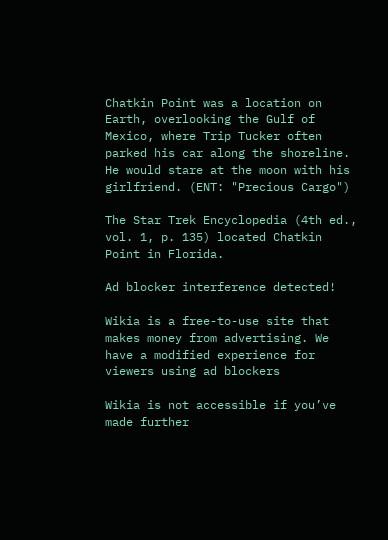Chatkin Point was a location on Earth, overlooking the Gulf of Mexico, where Trip Tucker often parked his car along the shoreline. He would stare at the moon with his girlfriend. (ENT: "Precious Cargo")

The Star Trek Encyclopedia (4th ed., vol. 1, p. 135) located Chatkin Point in Florida.

Ad blocker interference detected!

Wikia is a free-to-use site that makes money from advertising. We have a modified experience for viewers using ad blockers

Wikia is not accessible if you’ve made further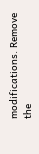modifications. Remove the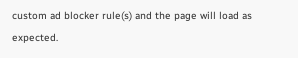custom ad blocker rule(s) and the page will load as expected.